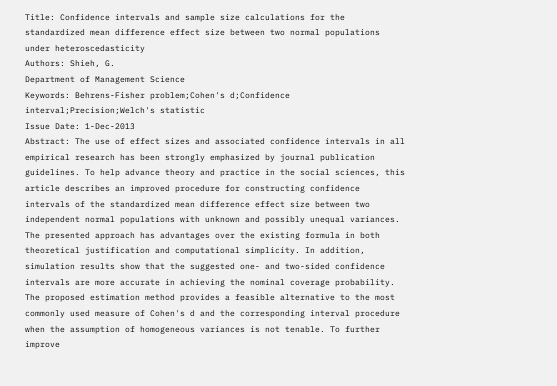Title: Confidence intervals and sample size calculations for the standardized mean difference effect size between two normal populations under heteroscedasticity
Authors: Shieh, G.
Department of Management Science
Keywords: Behrens-Fisher problem;Cohen's d;Confidence interval;Precision;Welch's statistic
Issue Date: 1-Dec-2013
Abstract: The use of effect sizes and associated confidence intervals in all empirical research has been strongly emphasized by journal publication guidelines. To help advance theory and practice in the social sciences, this article describes an improved procedure for constructing confidence intervals of the standardized mean difference effect size between two independent normal populations with unknown and possibly unequal variances. The presented approach has advantages over the existing formula in both theoretical justification and computational simplicity. In addition, simulation results show that the suggested one- and two-sided confidence intervals are more accurate in achieving the nominal coverage probability. The proposed estimation method provides a feasible alternative to the most commonly used measure of Cohen's d and the corresponding interval procedure when the assumption of homogeneous variances is not tenable. To further improve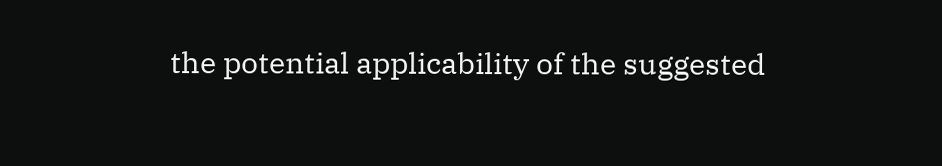the potential applicability of the suggested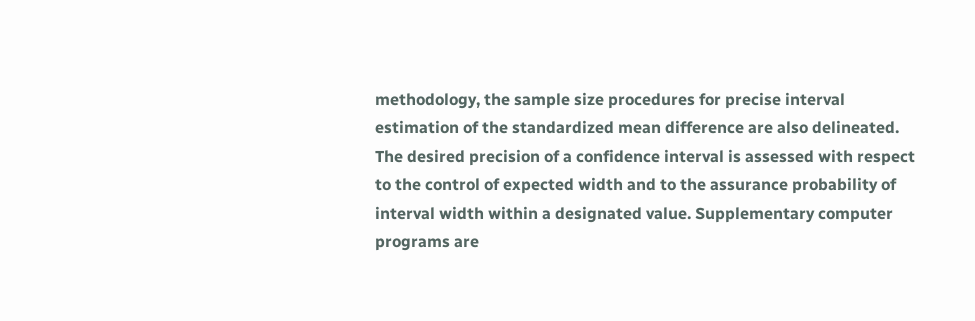methodology, the sample size procedures for precise interval estimation of the standardized mean difference are also delineated. The desired precision of a confidence interval is assessed with respect to the control of expected width and to the assurance probability of interval width within a designated value. Supplementary computer programs are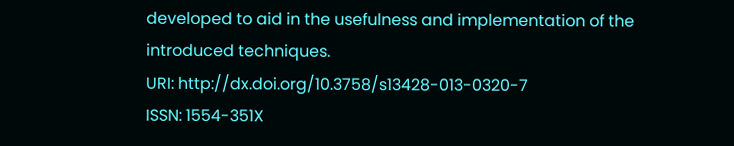developed to aid in the usefulness and implementation of the introduced techniques.
URI: http://dx.doi.org/10.3758/s13428-013-0320-7
ISSN: 1554-351X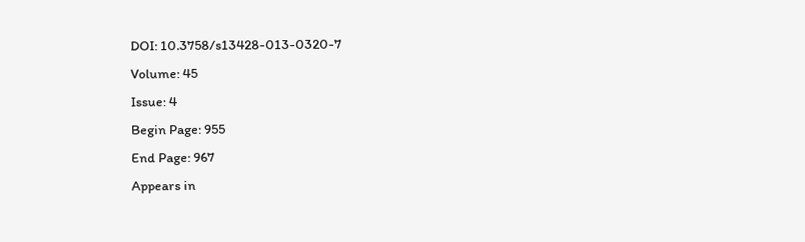DOI: 10.3758/s13428-013-0320-7
Volume: 45
Issue: 4
Begin Page: 955
End Page: 967
Appears in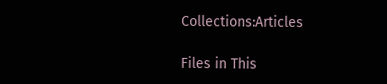Collections:Articles

Files in This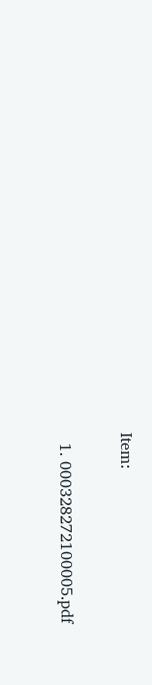Item:

  1. 000328272100005.pdf